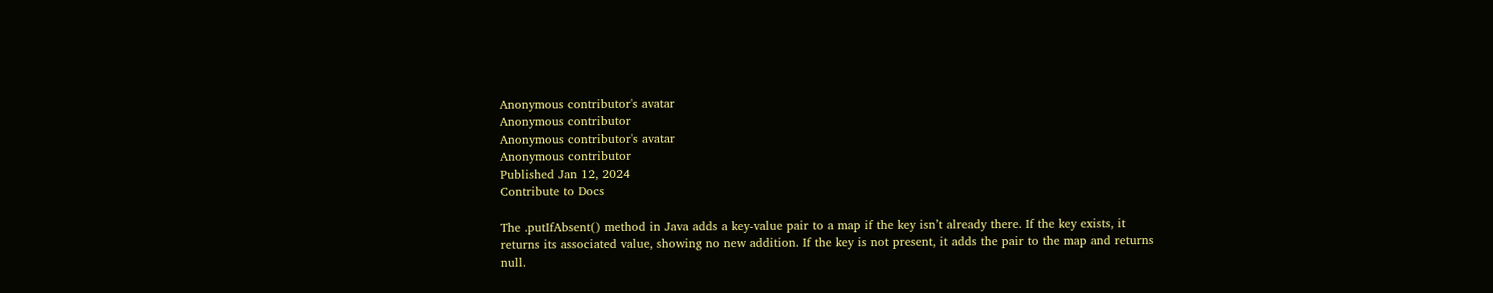Anonymous contributor's avatar
Anonymous contributor
Anonymous contributor's avatar
Anonymous contributor
Published Jan 12, 2024
Contribute to Docs

The .putIfAbsent() method in Java adds a key-value pair to a map if the key isn’t already there. If the key exists, it returns its associated value, showing no new addition. If the key is not present, it adds the pair to the map and returns null.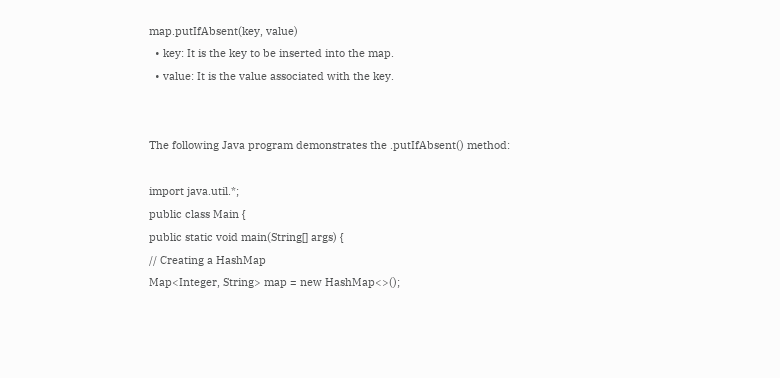map.putIfAbsent(key, value)
  • key: It is the key to be inserted into the map.
  • value: It is the value associated with the key.


The following Java program demonstrates the .putIfAbsent() method:

import java.util.*;
public class Main {
public static void main(String[] args) {
// Creating a HashMap
Map<Integer, String> map = new HashMap<>();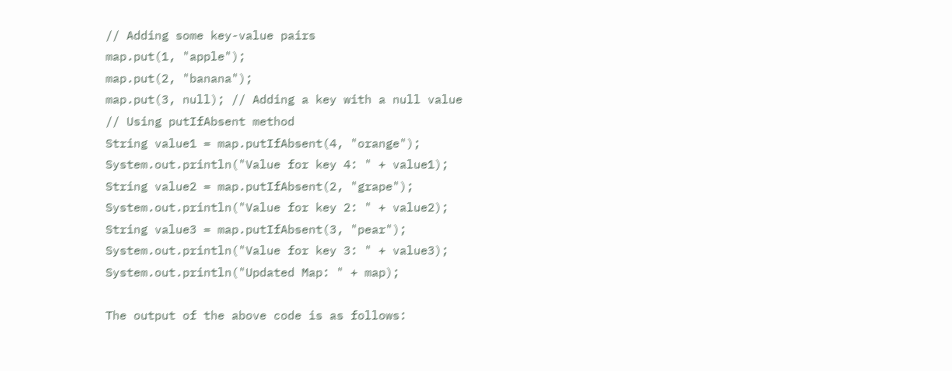// Adding some key-value pairs
map.put(1, "apple");
map.put(2, "banana");
map.put(3, null); // Adding a key with a null value
// Using putIfAbsent method
String value1 = map.putIfAbsent(4, "orange");
System.out.println("Value for key 4: " + value1);
String value2 = map.putIfAbsent(2, "grape");
System.out.println("Value for key 2: " + value2);
String value3 = map.putIfAbsent(3, "pear");
System.out.println("Value for key 3: " + value3);
System.out.println("Updated Map: " + map);

The output of the above code is as follows: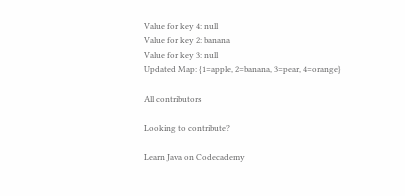Value for key 4: null
Value for key 2: banana
Value for key 3: null
Updated Map: {1=apple, 2=banana, 3=pear, 4=orange}

All contributors

Looking to contribute?

Learn Java on Codecademy